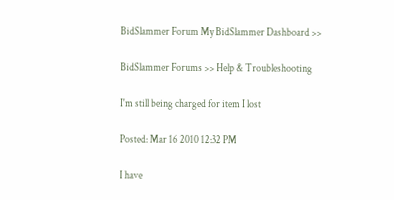BidSlammer Forum My BidSlammer Dashboard >>

BidSlammer Forums >> Help & Troubleshooting

I'm still being charged for item I lost

Posted: Mar 16 2010 12:32 PM

I have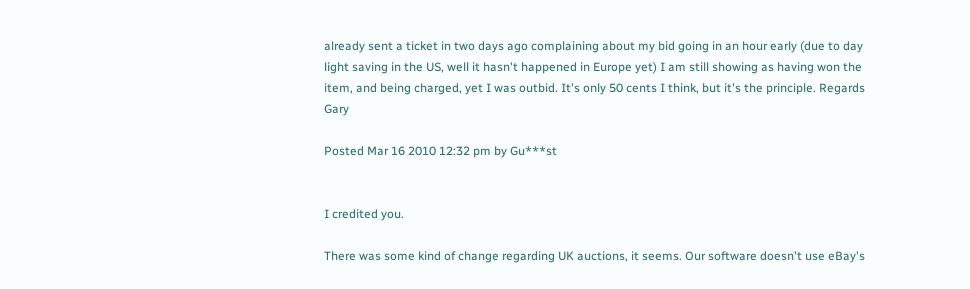already sent a ticket in two days ago complaining about my bid going in an hour early (due to day light saving in the US, well it hasn't happened in Europe yet) I am still showing as having won the item, and being charged, yet I was outbid. It's only 50 cents I think, but it's the principle. Regards Gary

Posted Mar 16 2010 12:32 pm by Gu***st


I credited you.

There was some kind of change regarding UK auctions, it seems. Our software doesn't use eBay's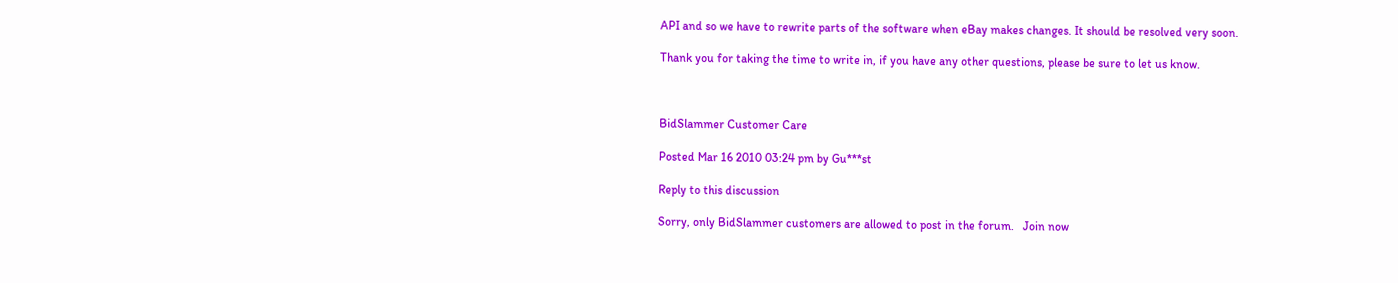API and so we have to rewrite parts of the software when eBay makes changes. It should be resolved very soon.

Thank you for taking the time to write in, if you have any other questions, please be sure to let us know.



BidSlammer Customer Care

Posted Mar 16 2010 03:24 pm by Gu***st

Reply to this discussion

Sorry, only BidSlammer customers are allowed to post in the forum.   Join now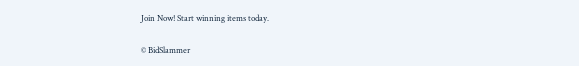Join Now! Start winning items today.

© BidSlammer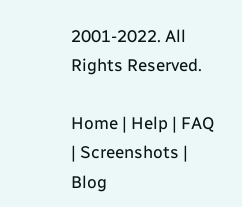2001-2022. All Rights Reserved.

Home | Help | FAQ | Screenshots | Blog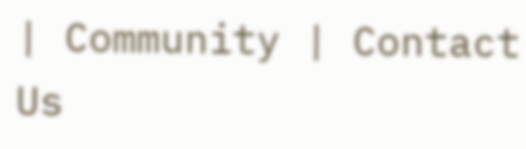| Community | Contact Us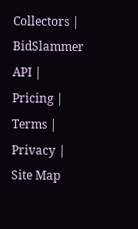Collectors | BidSlammer API | Pricing | Terms | Privacy | Site Map